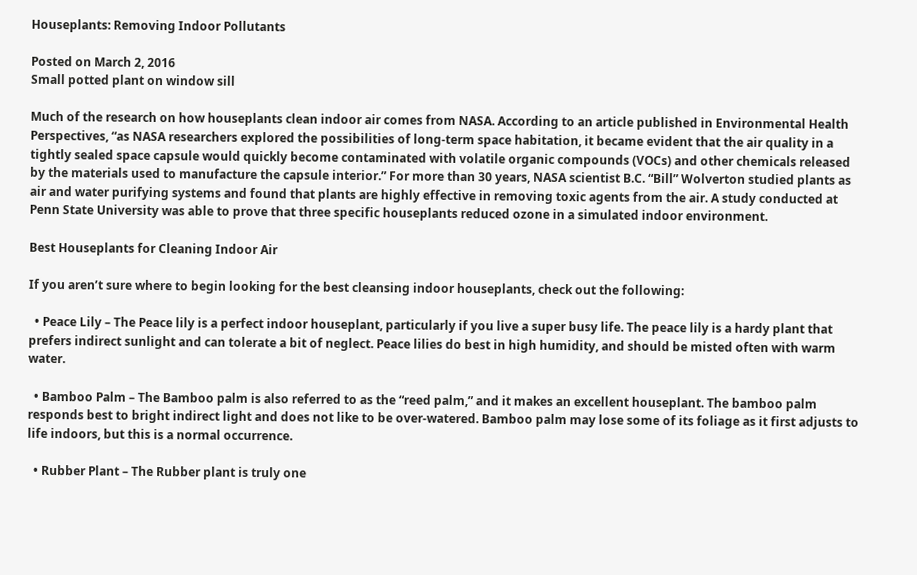Houseplants: Removing Indoor Pollutants

Posted on March 2, 2016
Small potted plant on window sill

Much of the research on how houseplants clean indoor air comes from NASA. According to an article published in Environmental Health Perspectives, “as NASA researchers explored the possibilities of long-term space habitation, it became evident that the air quality in a tightly sealed space capsule would quickly become contaminated with volatile organic compounds (VOCs) and other chemicals released by the materials used to manufacture the capsule interior.” For more than 30 years, NASA scientist B.C. “Bill” Wolverton studied plants as air and water purifying systems and found that plants are highly effective in removing toxic agents from the air. A study conducted at Penn State University was able to prove that three specific houseplants reduced ozone in a simulated indoor environment.

Best Houseplants for Cleaning Indoor Air

If you aren’t sure where to begin looking for the best cleansing indoor houseplants, check out the following:

  • Peace Lily – The Peace lily is a perfect indoor houseplant, particularly if you live a super busy life. The peace lily is a hardy plant that prefers indirect sunlight and can tolerate a bit of neglect. Peace lilies do best in high humidity, and should be misted often with warm water.

  • Bamboo Palm – The Bamboo palm is also referred to as the “reed palm,” and it makes an excellent houseplant. The bamboo palm responds best to bright indirect light and does not like to be over-watered. Bamboo palm may lose some of its foliage as it first adjusts to life indoors, but this is a normal occurrence.

  • Rubber Plant – The Rubber plant is truly one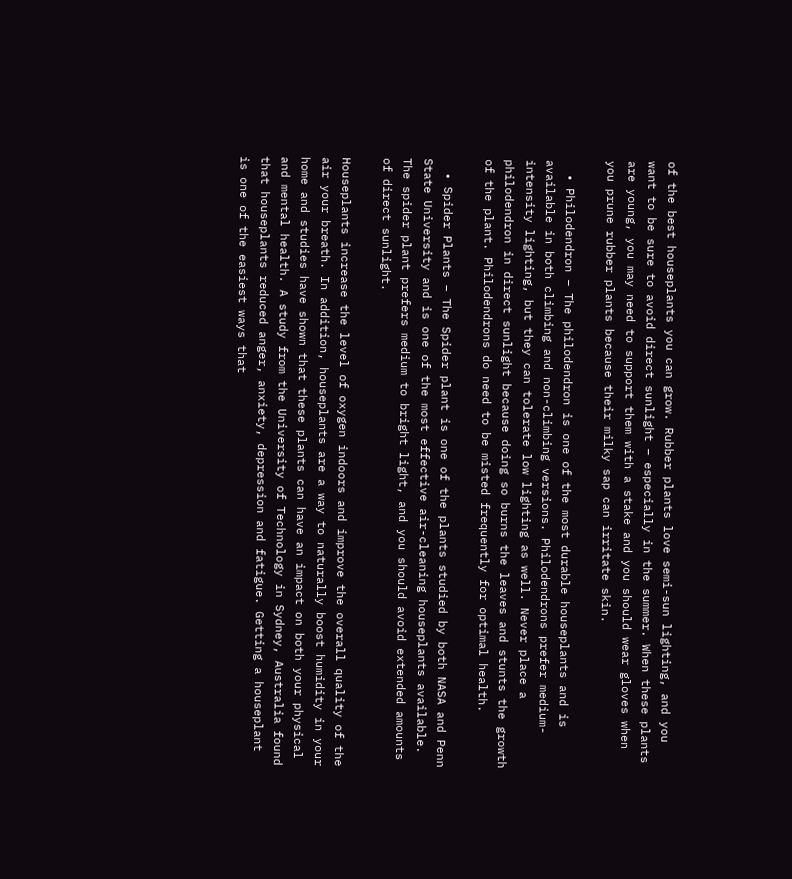of the best houseplants you can grow. Rubber plants love semi-sun lighting, and you want to be sure to avoid direct sunlight – especially in the summer. When these plants are young, you may need to support them with a stake and you should wear gloves when you prune rubber plants because their milky sap can irritate skin.

  • Philodendron – The philodendron is one of the most durable houseplants and is available in both climbing and non-climbing versions. Philodendrons prefer medium-intensity lighting, but they can tolerate low lighting as well. Never place a philodendron in direct sunlight because doing so burns the leaves and stunts the growth of the plant. Philodendrons do need to be misted frequently for optimal health.

  • Spider Plants – The Spider plant is one of the plants studied by both NASA and Penn State University and is one of the most effective air-cleaning houseplants available. The spider plant prefers medium to bright light, and you should avoid extended amounts of direct sunlight.

Houseplants increase the level of oxygen indoors and improve the overall quality of the air your breath. In addition, houseplants are a way to naturally boost humidity in your home and studies have shown that these plants can have an impact on both your physical and mental health. A study from the University of Technology in Sydney, Australia found that houseplants reduced anger, anxiety, depression and fatigue. Getting a houseplant is one of the easiest ways that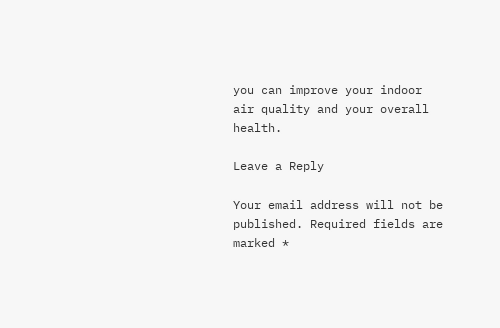you can improve your indoor air quality and your overall health.

Leave a Reply

Your email address will not be published. Required fields are marked *